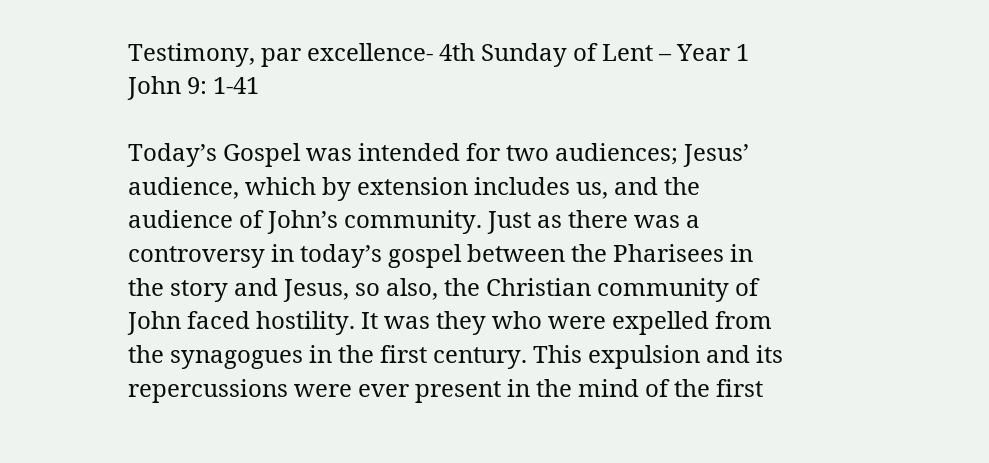Testimony, par excellence- 4th Sunday of Lent – Year 1
John 9: 1-41

Today’s Gospel was intended for two audiences; Jesus’ audience, which by extension includes us, and the audience of John’s community. Just as there was a controversy in today’s gospel between the Pharisees in the story and Jesus, so also, the Christian community of John faced hostility. It was they who were expelled from the synagogues in the first century. This expulsion and its repercussions were ever present in the mind of the first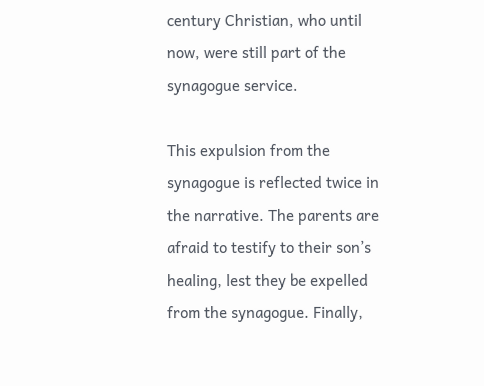century Christian, who until now, were still part of the synagogue service.

This expulsion from the synagogue is reflected twice in the narrative. The parents are afraid to testify to their son’s healing, lest they be expelled from the synagogue. Finally,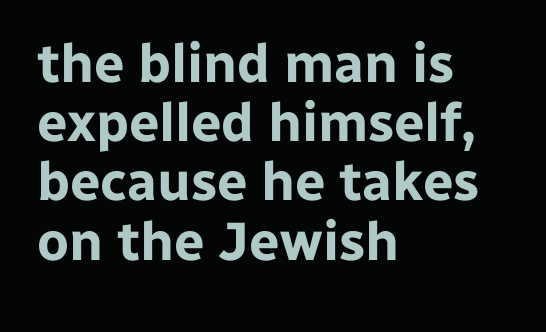the blind man is expelled himself, because he takes on the Jewish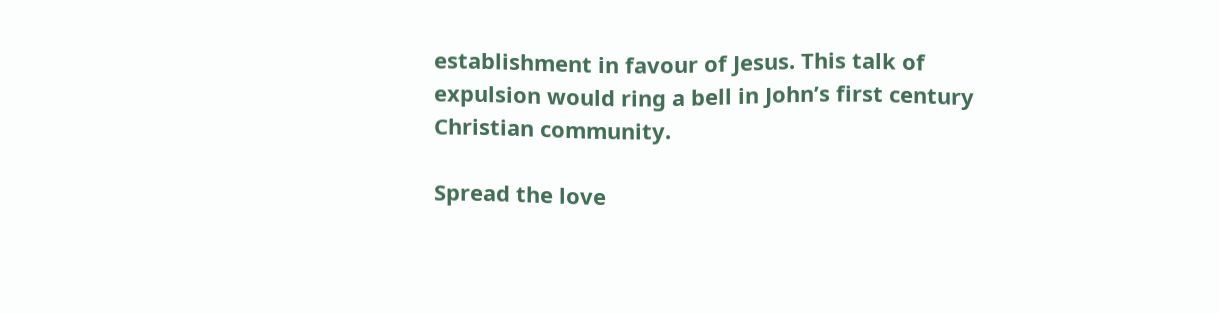establishment in favour of Jesus. This talk of expulsion would ring a bell in John’s first century Christian community.

Spread the love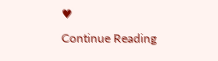♥
Continue Reading